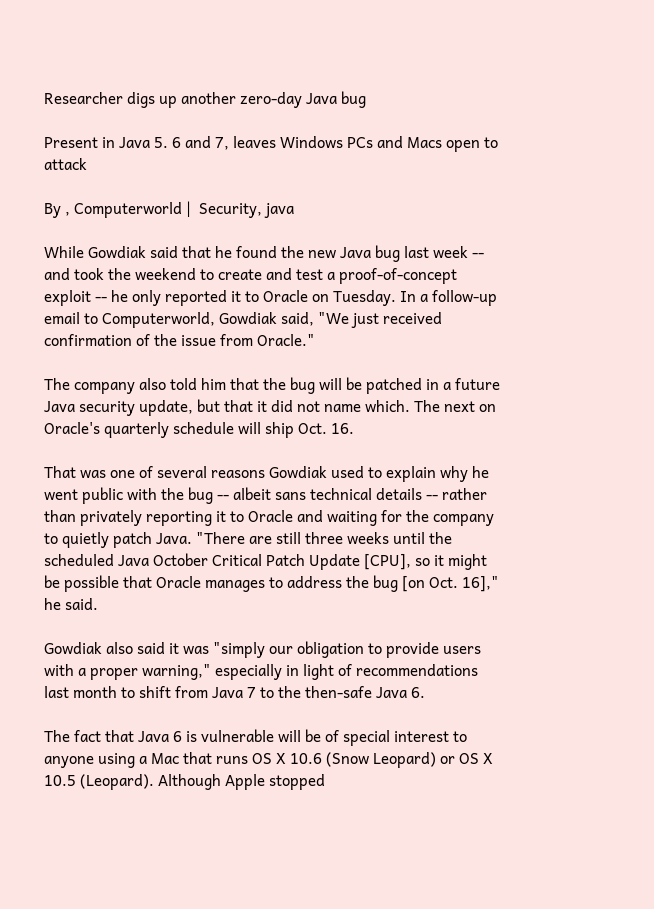Researcher digs up another zero-day Java bug

Present in Java 5. 6 and 7, leaves Windows PCs and Macs open to attack

By , Computerworld |  Security, java

While Gowdiak said that he found the new Java bug last week -- and took the weekend to create and test a proof-of-concept exploit -- he only reported it to Oracle on Tuesday. In a follow-up email to Computerworld, Gowdiak said, "We just received confirmation of the issue from Oracle."

The company also told him that the bug will be patched in a future Java security update, but that it did not name which. The next on Oracle's quarterly schedule will ship Oct. 16.

That was one of several reasons Gowdiak used to explain why he went public with the bug -- albeit sans technical details -- rather than privately reporting it to Oracle and waiting for the company to quietly patch Java. "There are still three weeks until the scheduled Java October Critical Patch Update [CPU], so it might be possible that Oracle manages to address the bug [on Oct. 16]," he said.

Gowdiak also said it was "simply our obligation to provide users with a proper warning," especially in light of recommendations last month to shift from Java 7 to the then-safe Java 6.

The fact that Java 6 is vulnerable will be of special interest to anyone using a Mac that runs OS X 10.6 (Snow Leopard) or OS X 10.5 (Leopard). Although Apple stopped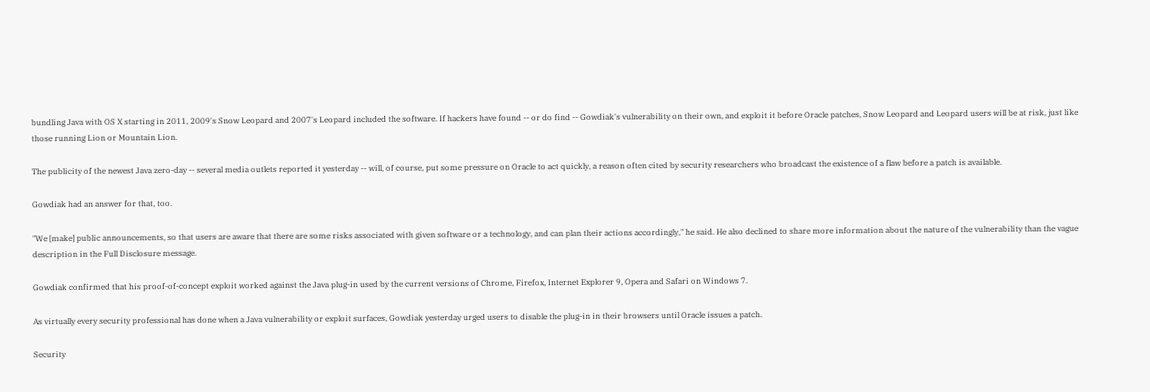bundling Java with OS X starting in 2011, 2009's Snow Leopard and 2007's Leopard included the software. If hackers have found -- or do find -- Gowdiak's vulnerability on their own, and exploit it before Oracle patches, Snow Leopard and Leopard users will be at risk, just like those running Lion or Mountain Lion.

The publicity of the newest Java zero-day -- several media outlets reported it yesterday -- will, of course, put some pressure on Oracle to act quickly, a reason often cited by security researchers who broadcast the existence of a flaw before a patch is available.

Gowdiak had an answer for that, too.

"We [make] public announcements, so that users are aware that there are some risks associated with given software or a technology, and can plan their actions accordingly," he said. He also declined to share more information about the nature of the vulnerability than the vague description in the Full Disclosure message.

Gowdiak confirmed that his proof-of-concept exploit worked against the Java plug-in used by the current versions of Chrome, Firefox, Internet Explorer 9, Opera and Safari on Windows 7.

As virtually every security professional has done when a Java vulnerability or exploit surfaces, Gowdiak yesterday urged users to disable the plug-in in their browsers until Oracle issues a patch.

Security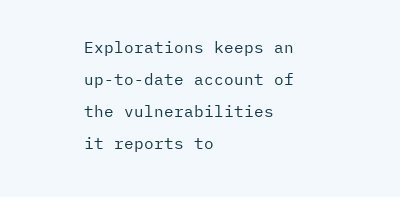Explorations keeps an up-to-date account of the vulnerabilities it reports to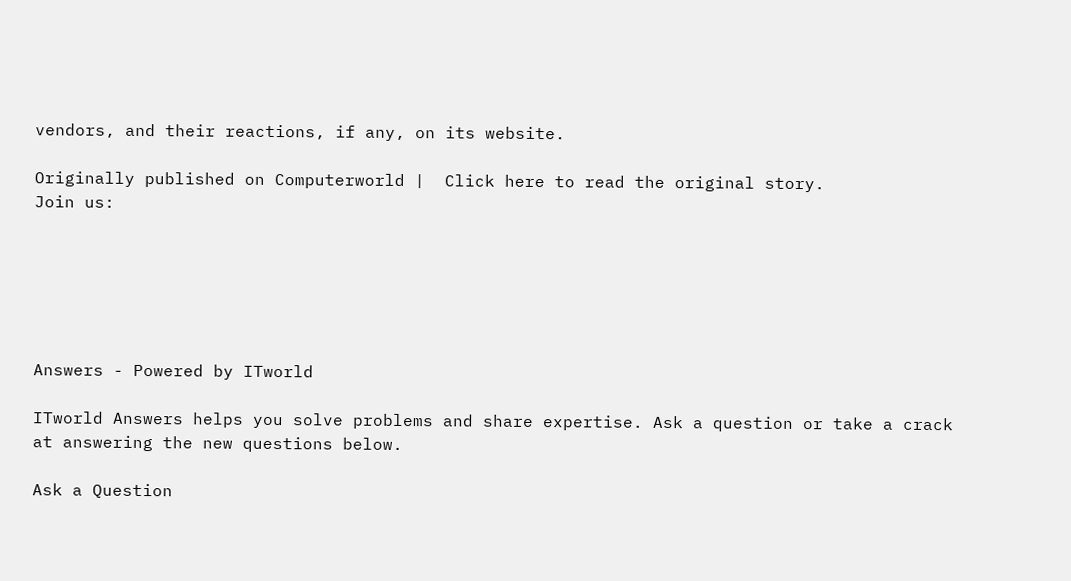vendors, and their reactions, if any, on its website.

Originally published on Computerworld |  Click here to read the original story.
Join us:






Answers - Powered by ITworld

ITworld Answers helps you solve problems and share expertise. Ask a question or take a crack at answering the new questions below.

Ask a Question